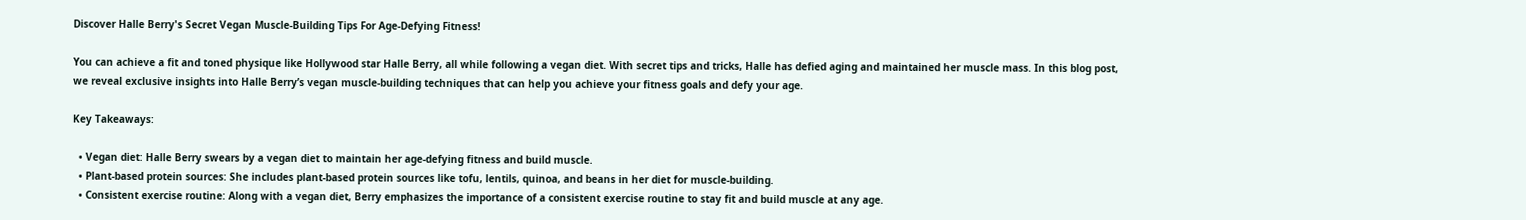Discover Halle Berry's Secret Vegan Muscle-Building Tips For Age-Defying Fitness!

You can achieve a fit and toned physique like Hollywood star Halle Berry, all while following a vegan diet. With secret tips and tricks, Halle has defied aging and maintained her muscle mass. In this blog post, we reveal exclusive insights into Halle Berry’s vegan muscle-building techniques that can help you achieve your fitness goals and defy your age.

Key Takeaways:

  • Vegan diet: Halle Berry swears by a vegan diet to maintain her age-defying fitness and build muscle.
  • Plant-based protein sources: She includes plant-based protein sources like tofu, lentils, quinoa, and beans in her diet for muscle-building.
  • Consistent exercise routine: Along with a vegan diet, Berry emphasizes the importance of a consistent exercise routine to stay fit and build muscle at any age.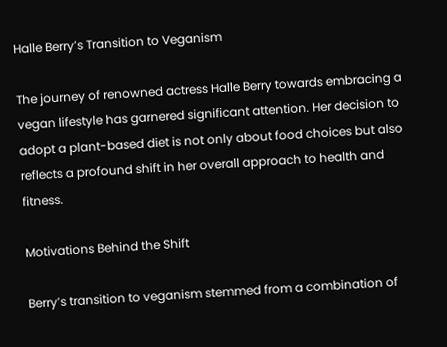Halle Berry’s Transition to Veganism

The journey of renowned actress Halle Berry towards embracing a vegan lifestyle has garnered significant attention. Her decision to adopt a plant-based diet is not only about food choices but also reflects a profound shift in her overall approach to health and fitness.

Motivations Behind the Shift

Berry’s transition to veganism stemmed from a combination of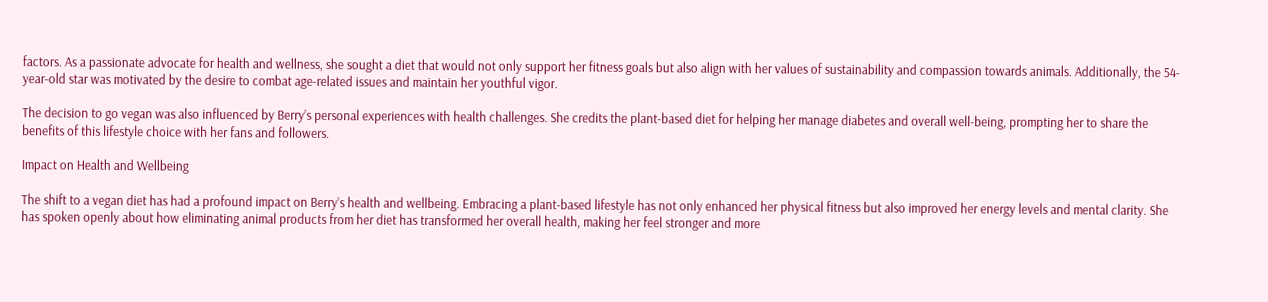factors. As a passionate advocate for health and wellness, she sought a diet that would not only support her fitness goals but also align with her values of sustainability and compassion towards animals. Additionally, the 54-year-old star was motivated by the desire to combat age-related issues and maintain her youthful vigor.

The decision to go vegan was also influenced by Berry’s personal experiences with health challenges. She credits the plant-based diet for helping her manage diabetes and overall well-being, prompting her to share the benefits of this lifestyle choice with her fans and followers.

Impact on Health and Wellbeing

The shift to a vegan diet has had a profound impact on Berry’s health and wellbeing. Embracing a plant-based lifestyle has not only enhanced her physical fitness but also improved her energy levels and mental clarity. She has spoken openly about how eliminating animal products from her diet has transformed her overall health, making her feel stronger and more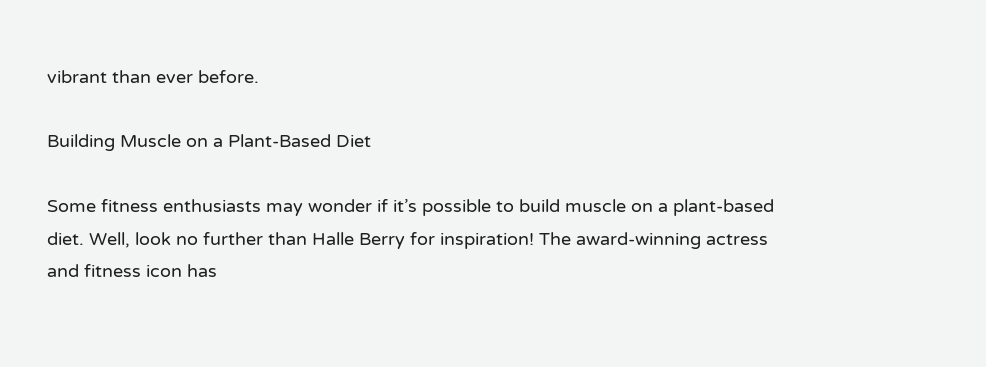vibrant than ever before.

Building Muscle on a Plant-Based Diet

Some fitness enthusiasts may wonder if it’s possible to build muscle on a plant-based diet. Well, look no further than Halle Berry for inspiration! The award-winning actress and fitness icon has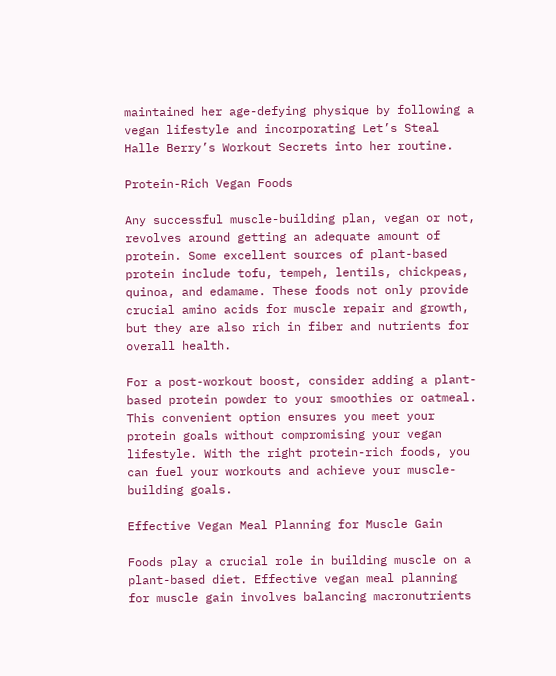maintained her age-defying physique by following a vegan lifestyle and incorporating Let’s Steal Halle Berry’s Workout Secrets into her routine.

Protein-Rich Vegan Foods

Any successful muscle-building plan, vegan or not, revolves around getting an adequate amount of protein. Some excellent sources of plant-based protein include tofu, tempeh, lentils, chickpeas, quinoa, and edamame. These foods not only provide crucial amino acids for muscle repair and growth, but they are also rich in fiber and nutrients for overall health.

For a post-workout boost, consider adding a plant-based protein powder to your smoothies or oatmeal. This convenient option ensures you meet your protein goals without compromising your vegan lifestyle. With the right protein-rich foods, you can fuel your workouts and achieve your muscle-building goals.

Effective Vegan Meal Planning for Muscle Gain

Foods play a crucial role in building muscle on a plant-based diet. Effective vegan meal planning for muscle gain involves balancing macronutrients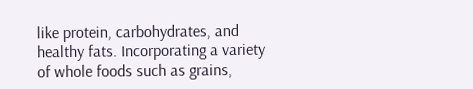like protein, carbohydrates, and healthy fats. Incorporating a variety of whole foods such as grains,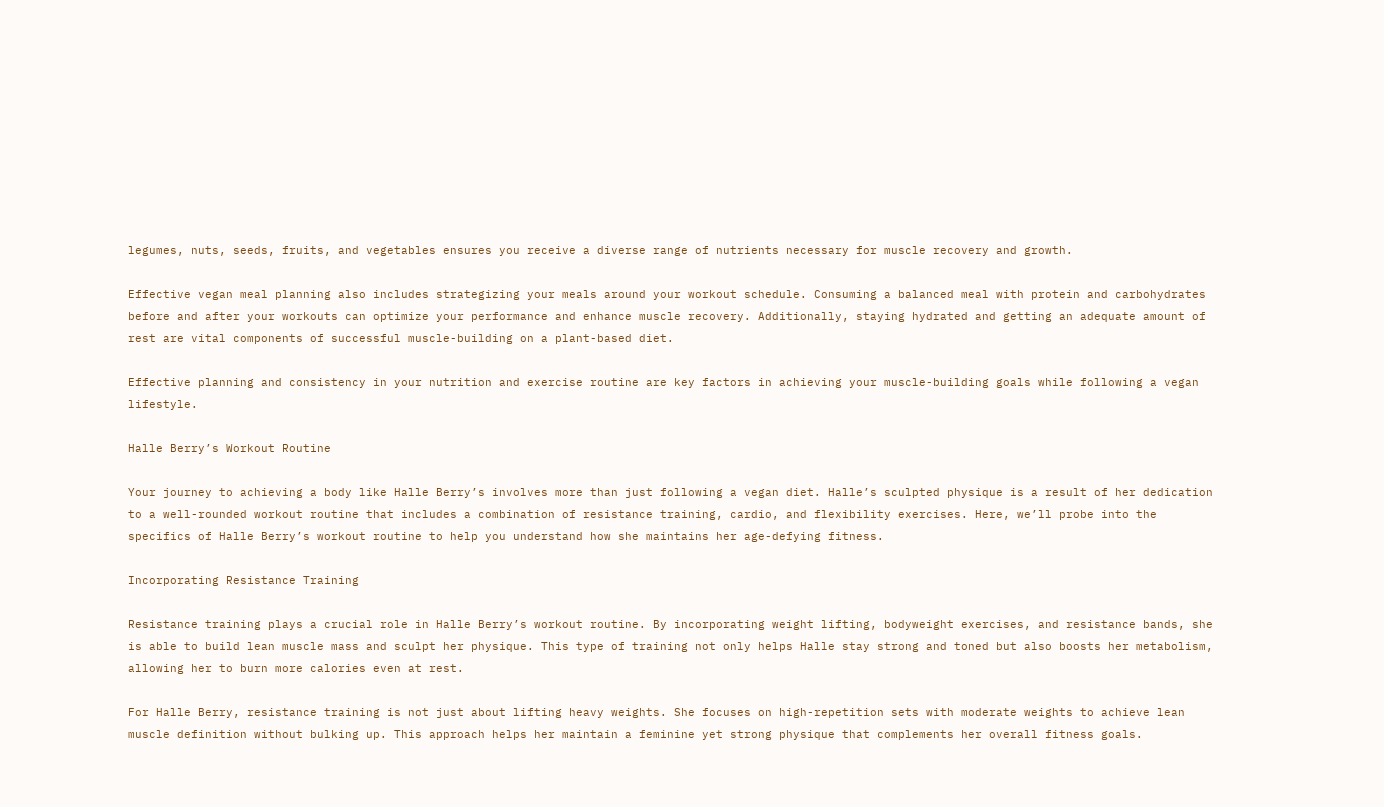legumes, nuts, seeds, fruits, and vegetables ensures you receive a diverse range of nutrients necessary for muscle recovery and growth.

Effective vegan meal planning also includes strategizing your meals around your workout schedule. Consuming a balanced meal with protein and carbohydrates before and after your workouts can optimize your performance and enhance muscle recovery. Additionally, staying hydrated and getting an adequate amount of rest are vital components of successful muscle-building on a plant-based diet.

Effective planning and consistency in your nutrition and exercise routine are key factors in achieving your muscle-building goals while following a vegan lifestyle.

Halle Berry’s Workout Routine

Your journey to achieving a body like Halle Berry’s involves more than just following a vegan diet. Halle’s sculpted physique is a result of her dedication to a well-rounded workout routine that includes a combination of resistance training, cardio, and flexibility exercises. Here, we’ll probe into the specifics of Halle Berry’s workout routine to help you understand how she maintains her age-defying fitness.

Incorporating Resistance Training

Resistance training plays a crucial role in Halle Berry’s workout routine. By incorporating weight lifting, bodyweight exercises, and resistance bands, she is able to build lean muscle mass and sculpt her physique. This type of training not only helps Halle stay strong and toned but also boosts her metabolism, allowing her to burn more calories even at rest.

For Halle Berry, resistance training is not just about lifting heavy weights. She focuses on high-repetition sets with moderate weights to achieve lean muscle definition without bulking up. This approach helps her maintain a feminine yet strong physique that complements her overall fitness goals.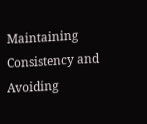Maintaining Consistency and Avoiding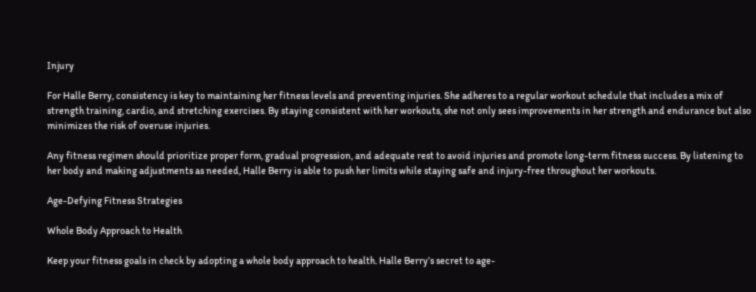Injury

For Halle Berry, consistency is key to maintaining her fitness levels and preventing injuries. She adheres to a regular workout schedule that includes a mix of strength training, cardio, and stretching exercises. By staying consistent with her workouts, she not only sees improvements in her strength and endurance but also minimizes the risk of overuse injuries.

Any fitness regimen should prioritize proper form, gradual progression, and adequate rest to avoid injuries and promote long-term fitness success. By listening to her body and making adjustments as needed, Halle Berry is able to push her limits while staying safe and injury-free throughout her workouts.

Age-Defying Fitness Strategies

Whole Body Approach to Health

Keep your fitness goals in check by adopting a whole body approach to health. Halle Berry’s secret to age-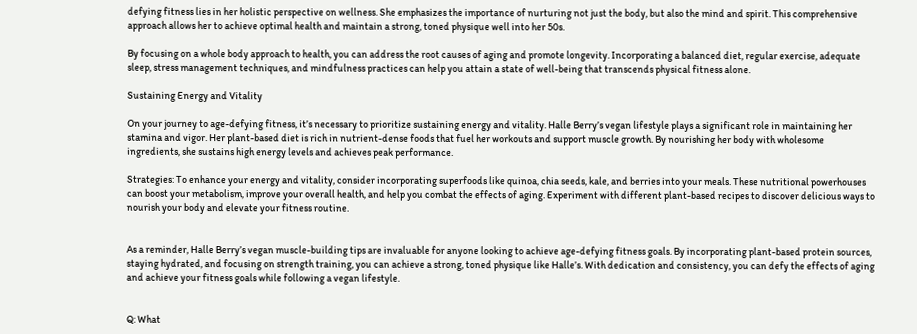defying fitness lies in her holistic perspective on wellness. She emphasizes the importance of nurturing not just the body, but also the mind and spirit. This comprehensive approach allows her to achieve optimal health and maintain a strong, toned physique well into her 50s.

By focusing on a whole body approach to health, you can address the root causes of aging and promote longevity. Incorporating a balanced diet, regular exercise, adequate sleep, stress management techniques, and mindfulness practices can help you attain a state of well-being that transcends physical fitness alone.

Sustaining Energy and Vitality

On your journey to age-defying fitness, it’s necessary to prioritize sustaining energy and vitality. Halle Berry’s vegan lifestyle plays a significant role in maintaining her stamina and vigor. Her plant-based diet is rich in nutrient-dense foods that fuel her workouts and support muscle growth. By nourishing her body with wholesome ingredients, she sustains high energy levels and achieves peak performance.

Strategies: To enhance your energy and vitality, consider incorporating superfoods like quinoa, chia seeds, kale, and berries into your meals. These nutritional powerhouses can boost your metabolism, improve your overall health, and help you combat the effects of aging. Experiment with different plant-based recipes to discover delicious ways to nourish your body and elevate your fitness routine.


As a reminder, Halle Berry’s vegan muscle-building tips are invaluable for anyone looking to achieve age-defying fitness goals. By incorporating plant-based protein sources, staying hydrated, and focusing on strength training, you can achieve a strong, toned physique like Halle’s. With dedication and consistency, you can defy the effects of aging and achieve your fitness goals while following a vegan lifestyle.


Q: What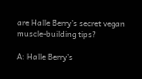are Halle Berry’s secret vegan muscle-building tips?

A: Halle Berry’s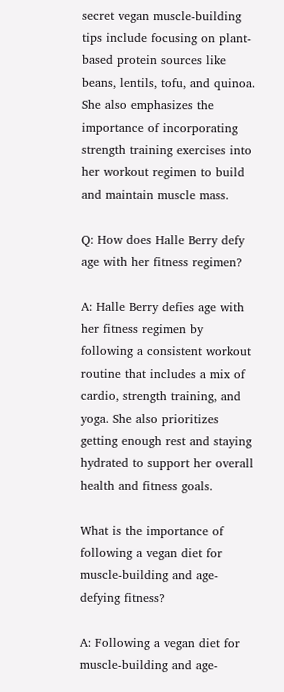secret vegan muscle-building tips include focusing on plant-based protein sources like beans, lentils, tofu, and quinoa. She also emphasizes the importance of incorporating strength training exercises into her workout regimen to build and maintain muscle mass.

Q: How does Halle Berry defy age with her fitness regimen?

A: Halle Berry defies age with her fitness regimen by following a consistent workout routine that includes a mix of cardio, strength training, and yoga. She also prioritizes getting enough rest and staying hydrated to support her overall health and fitness goals.

What is the importance of following a vegan diet for muscle-building and age-defying fitness?

A: Following a vegan diet for muscle-building and age-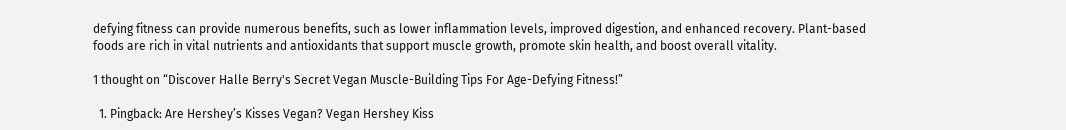defying fitness can provide numerous benefits, such as lower inflammation levels, improved digestion, and enhanced recovery. Plant-based foods are rich in vital nutrients and antioxidants that support muscle growth, promote skin health, and boost overall vitality.

1 thought on “Discover Halle Berry's Secret Vegan Muscle-Building Tips For Age-Defying Fitness!”

  1. Pingback: Are Hershey’s Kisses Vegan? Vegan Hershey Kiss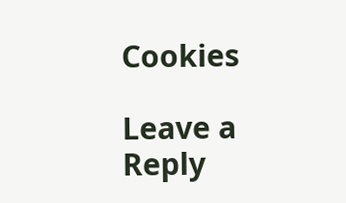Cookies

Leave a Reply